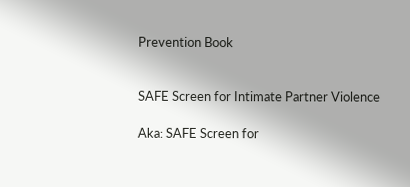Prevention Book


SAFE Screen for Intimate Partner Violence

Aka: SAFE Screen for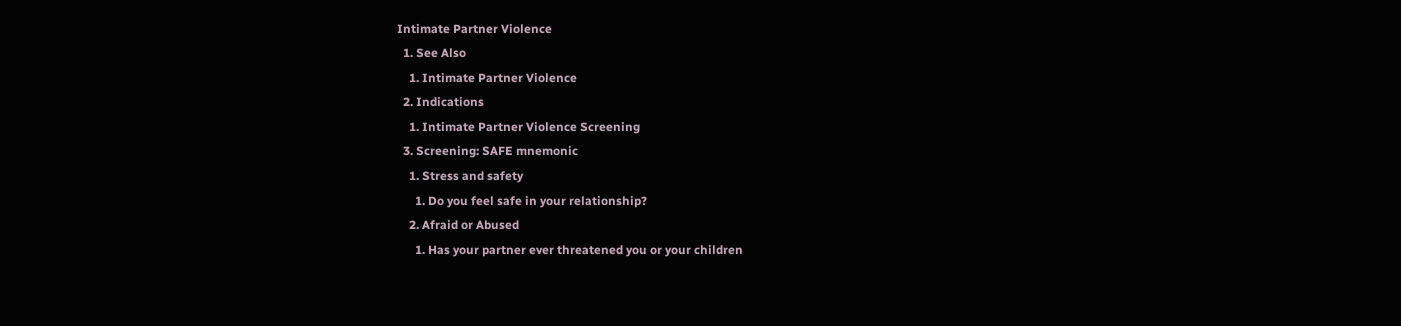Intimate Partner Violence
  1. See Also
    1. Intimate Partner Violence
  2. Indications
    1. Intimate Partner Violence Screening
  3. Screening: SAFE mnemonic
    1. Stress and safety
      1. Do you feel safe in your relationship?
    2. Afraid or Abused
      1. Has your partner ever threatened you or your children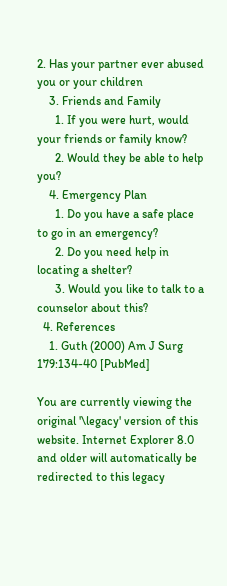2. Has your partner ever abused you or your children
    3. Friends and Family
      1. If you were hurt, would your friends or family know?
      2. Would they be able to help you?
    4. Emergency Plan
      1. Do you have a safe place to go in an emergency?
      2. Do you need help in locating a shelter?
      3. Would you like to talk to a counselor about this?
  4. References
    1. Guth (2000) Am J Surg 179:134-40 [PubMed]

You are currently viewing the original '\legacy' version of this website. Internet Explorer 8.0 and older will automatically be redirected to this legacy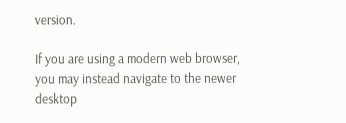version.

If you are using a modern web browser, you may instead navigate to the newer desktop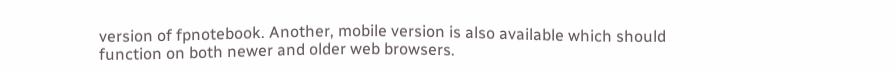version of fpnotebook. Another, mobile version is also available which should function on both newer and older web browsers.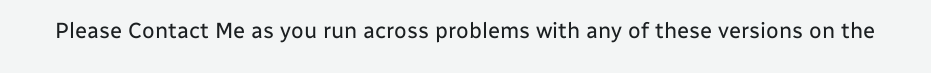Please Contact Me as you run across problems with any of these versions on the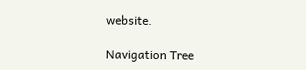website.

Navigation Tree